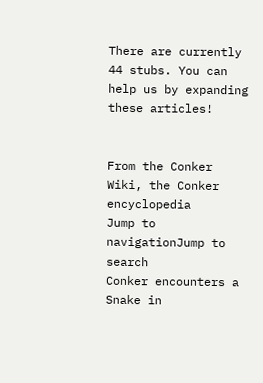There are currently 44 stubs. You can help us by expanding these articles!


From the Conker Wiki, the Conker encyclopedia
Jump to navigationJump to search
Conker encounters a Snake in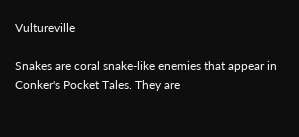Vultureville

Snakes are coral snake-like enemies that appear in Conker's Pocket Tales. They are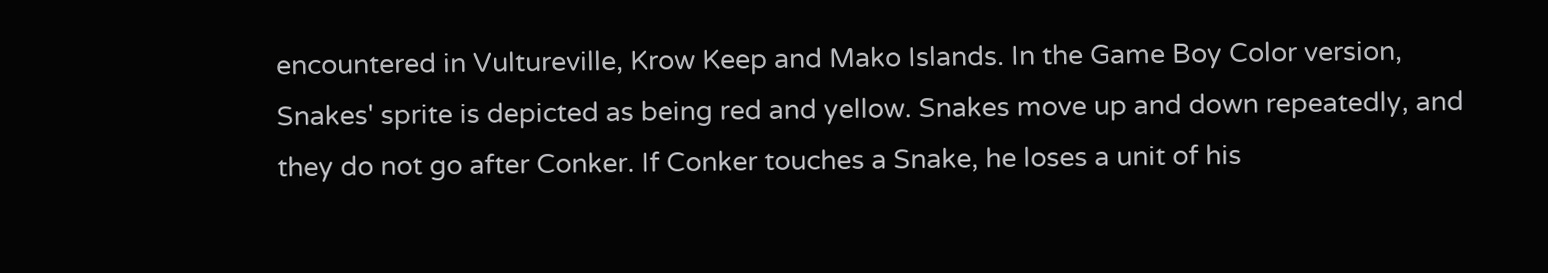encountered in Vultureville, Krow Keep and Mako Islands. In the Game Boy Color version, Snakes' sprite is depicted as being red and yellow. Snakes move up and down repeatedly, and they do not go after Conker. If Conker touches a Snake, he loses a unit of his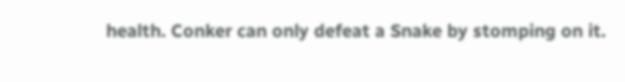health. Conker can only defeat a Snake by stomping on it.